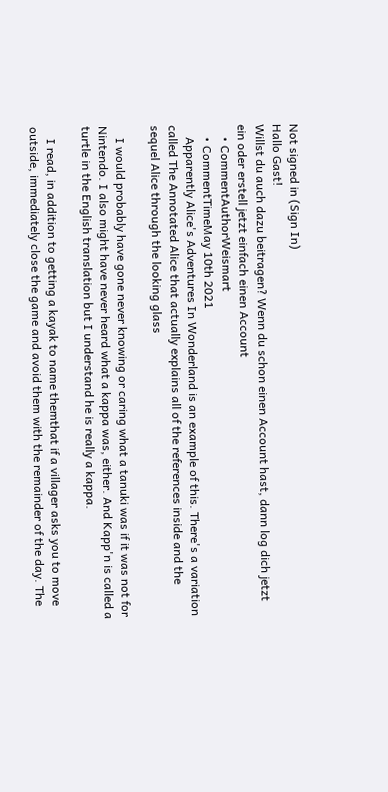Not signed in (Sign In)
Hallo Gast!
Willst du auch dazu beitragen? Wenn du schon einen Account hast, dann log dich jetzt ein oder erstell jetzt einfach einen Account
    • CommentAuthorWeismart
    • CommentTimeMay 10th 2021
    Apparently Alice's Adventures In Wonderland is an example of this. There's a variation called The Annotated Alice that actually explains all of the references inside and the sequel Alice through the looking glass

    I would probably have gone never knowing or caring what a tanuki was if it was not for Nintendo. I also might have never heard what a kappa was, either. And Kapp'n is called a turtle in the English translation but I understand he is really a kappa.

    I read, in addition to getting a kayak to name themthat if a villager asks you to move outside, immediately close the game and avoid them with the remainder of the day. The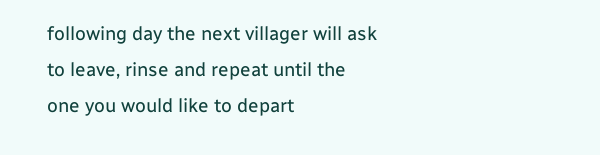following day the next villager will ask to leave, rinse and repeat until the one you would like to depart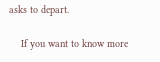asks to depart.

    If you want to know more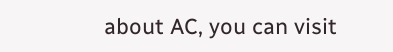about AC, you can visit